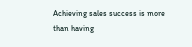Achieving sales success is more than having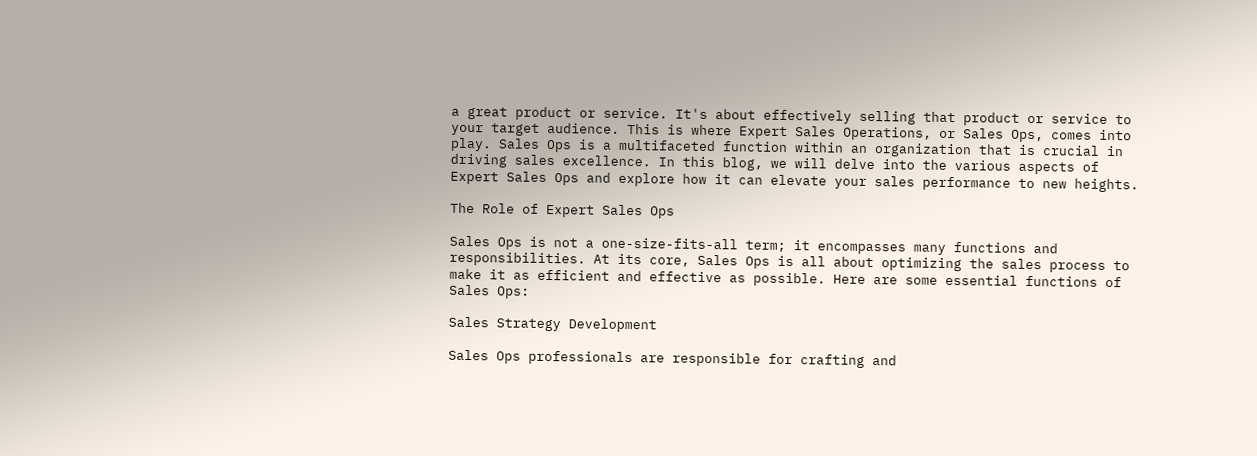a great product or service. It's about effectively selling that product or service to your target audience. This is where Expert Sales Operations, or Sales Ops, comes into play. Sales Ops is a multifaceted function within an organization that is crucial in driving sales excellence. In this blog, we will delve into the various aspects of Expert Sales Ops and explore how it can elevate your sales performance to new heights.

The Role of Expert Sales Ops

Sales Ops is not a one-size-fits-all term; it encompasses many functions and responsibilities. At its core, Sales Ops is all about optimizing the sales process to make it as efficient and effective as possible. Here are some essential functions of Sales Ops:

Sales Strategy Development

Sales Ops professionals are responsible for crafting and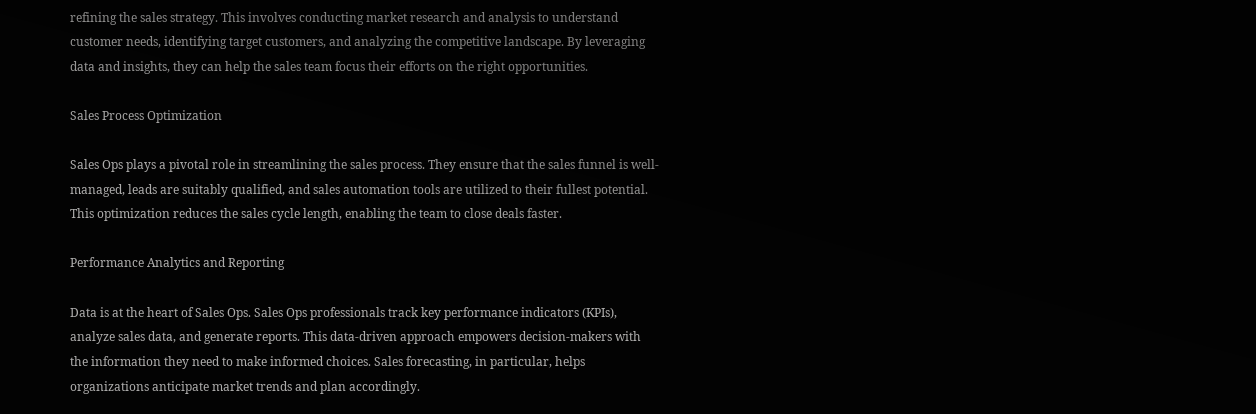refining the sales strategy. This involves conducting market research and analysis to understand customer needs, identifying target customers, and analyzing the competitive landscape. By leveraging data and insights, they can help the sales team focus their efforts on the right opportunities.

Sales Process Optimization

Sales Ops plays a pivotal role in streamlining the sales process. They ensure that the sales funnel is well-managed, leads are suitably qualified, and sales automation tools are utilized to their fullest potential. This optimization reduces the sales cycle length, enabling the team to close deals faster.

Performance Analytics and Reporting

Data is at the heart of Sales Ops. Sales Ops professionals track key performance indicators (KPIs), analyze sales data, and generate reports. This data-driven approach empowers decision-makers with the information they need to make informed choices. Sales forecasting, in particular, helps organizations anticipate market trends and plan accordingly.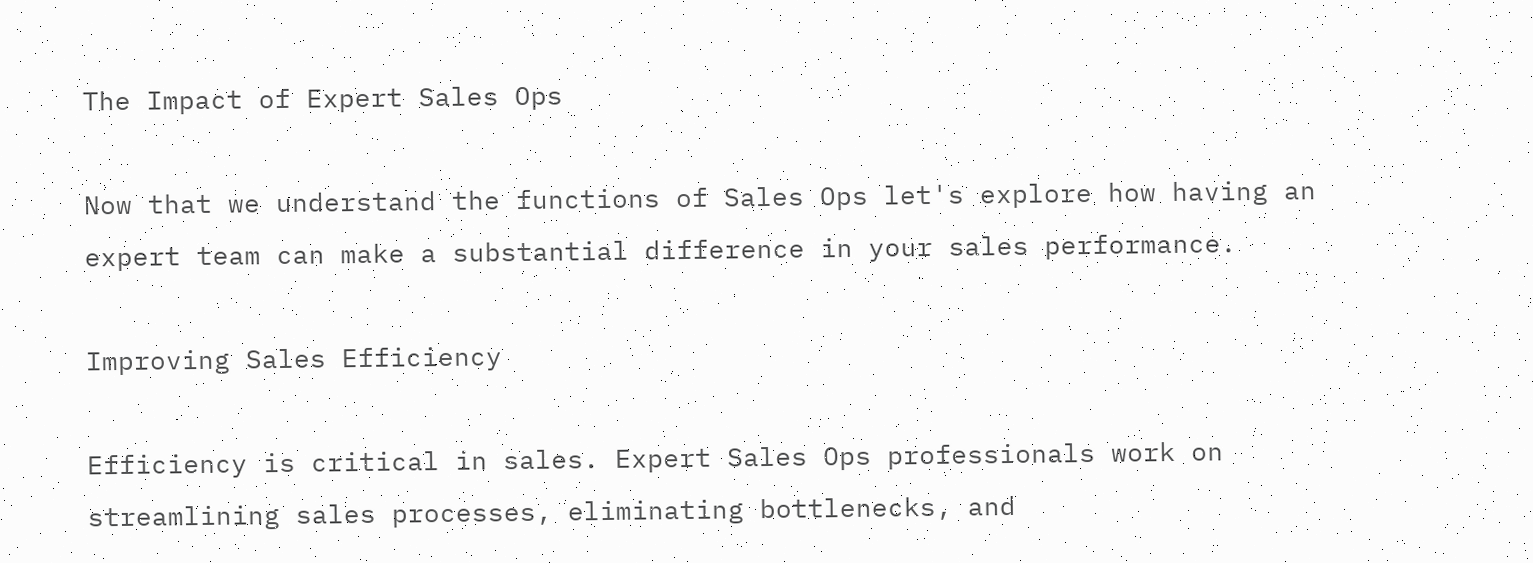The Impact of Expert Sales Ops

Now that we understand the functions of Sales Ops let's explore how having an expert team can make a substantial difference in your sales performance.

Improving Sales Efficiency

Efficiency is critical in sales. Expert Sales Ops professionals work on streamlining sales processes, eliminating bottlenecks, and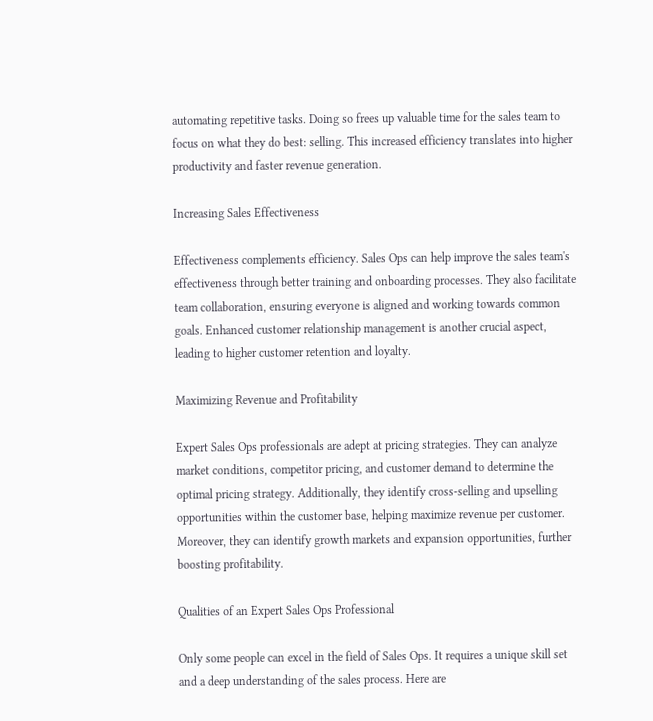automating repetitive tasks. Doing so frees up valuable time for the sales team to focus on what they do best: selling. This increased efficiency translates into higher productivity and faster revenue generation.

Increasing Sales Effectiveness

Effectiveness complements efficiency. Sales Ops can help improve the sales team's effectiveness through better training and onboarding processes. They also facilitate team collaboration, ensuring everyone is aligned and working towards common goals. Enhanced customer relationship management is another crucial aspect, leading to higher customer retention and loyalty.

Maximizing Revenue and Profitability

Expert Sales Ops professionals are adept at pricing strategies. They can analyze market conditions, competitor pricing, and customer demand to determine the optimal pricing strategy. Additionally, they identify cross-selling and upselling opportunities within the customer base, helping maximize revenue per customer. Moreover, they can identify growth markets and expansion opportunities, further boosting profitability.

Qualities of an Expert Sales Ops Professional

Only some people can excel in the field of Sales Ops. It requires a unique skill set and a deep understanding of the sales process. Here are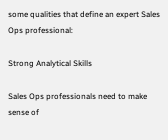some qualities that define an expert Sales Ops professional:

Strong Analytical Skills

Sales Ops professionals need to make sense of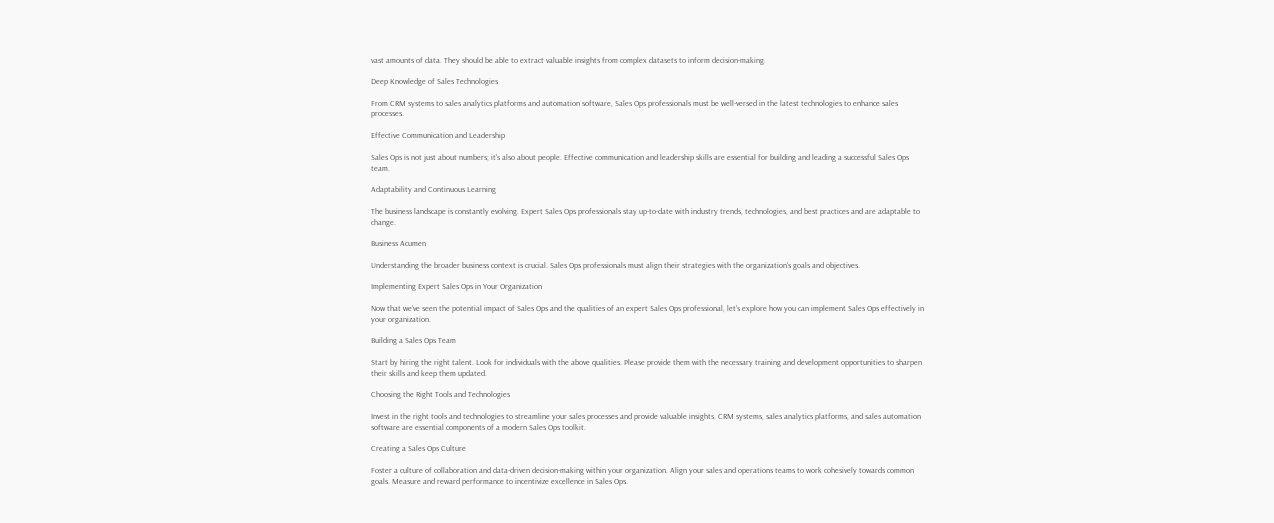vast amounts of data. They should be able to extract valuable insights from complex datasets to inform decision-making.

Deep Knowledge of Sales Technologies

From CRM systems to sales analytics platforms and automation software, Sales Ops professionals must be well-versed in the latest technologies to enhance sales processes.

Effective Communication and Leadership

Sales Ops is not just about numbers; it's also about people. Effective communication and leadership skills are essential for building and leading a successful Sales Ops team.

Adaptability and Continuous Learning

The business landscape is constantly evolving. Expert Sales Ops professionals stay up-to-date with industry trends, technologies, and best practices and are adaptable to change.

Business Acumen

Understanding the broader business context is crucial. Sales Ops professionals must align their strategies with the organization's goals and objectives.

Implementing Expert Sales Ops in Your Organization

Now that we've seen the potential impact of Sales Ops and the qualities of an expert Sales Ops professional, let's explore how you can implement Sales Ops effectively in your organization.

Building a Sales Ops Team

Start by hiring the right talent. Look for individuals with the above qualities. Please provide them with the necessary training and development opportunities to sharpen their skills and keep them updated.

Choosing the Right Tools and Technologies

Invest in the right tools and technologies to streamline your sales processes and provide valuable insights. CRM systems, sales analytics platforms, and sales automation software are essential components of a modern Sales Ops toolkit.

Creating a Sales Ops Culture

Foster a culture of collaboration and data-driven decision-making within your organization. Align your sales and operations teams to work cohesively towards common goals. Measure and reward performance to incentivize excellence in Sales Ops.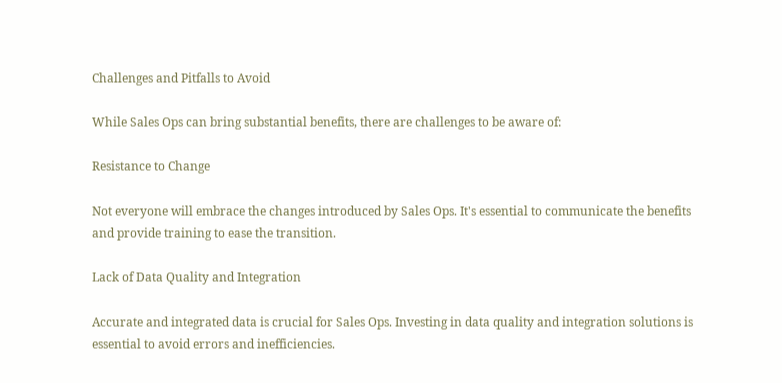Challenges and Pitfalls to Avoid

While Sales Ops can bring substantial benefits, there are challenges to be aware of:

Resistance to Change

Not everyone will embrace the changes introduced by Sales Ops. It's essential to communicate the benefits and provide training to ease the transition.

Lack of Data Quality and Integration

Accurate and integrated data is crucial for Sales Ops. Investing in data quality and integration solutions is essential to avoid errors and inefficiencies.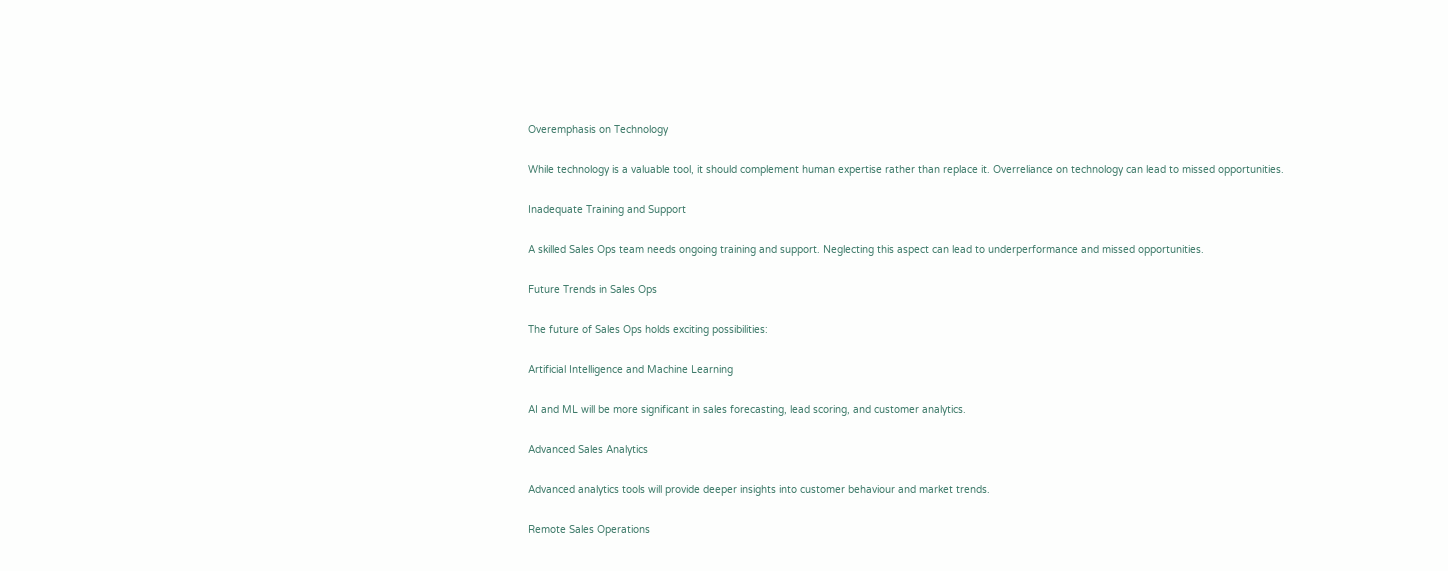Overemphasis on Technology

While technology is a valuable tool, it should complement human expertise rather than replace it. Overreliance on technology can lead to missed opportunities.

Inadequate Training and Support

A skilled Sales Ops team needs ongoing training and support. Neglecting this aspect can lead to underperformance and missed opportunities.

Future Trends in Sales Ops

The future of Sales Ops holds exciting possibilities:

Artificial Intelligence and Machine Learning

AI and ML will be more significant in sales forecasting, lead scoring, and customer analytics.

Advanced Sales Analytics

Advanced analytics tools will provide deeper insights into customer behaviour and market trends.

Remote Sales Operations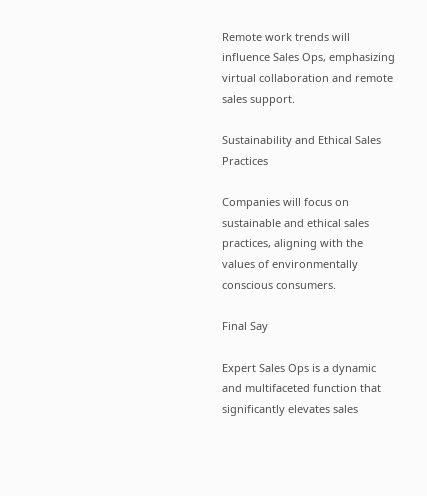Remote work trends will influence Sales Ops, emphasizing virtual collaboration and remote sales support.

Sustainability and Ethical Sales Practices

Companies will focus on sustainable and ethical sales practices, aligning with the values of environmentally conscious consumers.

Final Say

Expert Sales Ops is a dynamic and multifaceted function that significantly elevates sales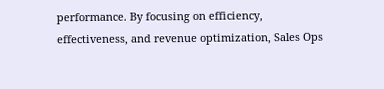performance. By focusing on efficiency, effectiveness, and revenue optimization, Sales Ops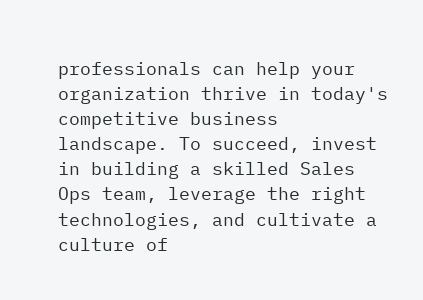professionals can help your organization thrive in today's competitive business landscape. To succeed, invest in building a skilled Sales Ops team, leverage the right technologies, and cultivate a culture of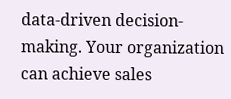data-driven decision-making. Your organization can achieve sales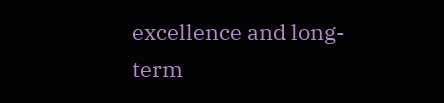excellence and long-term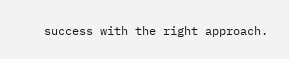success with the right approach.